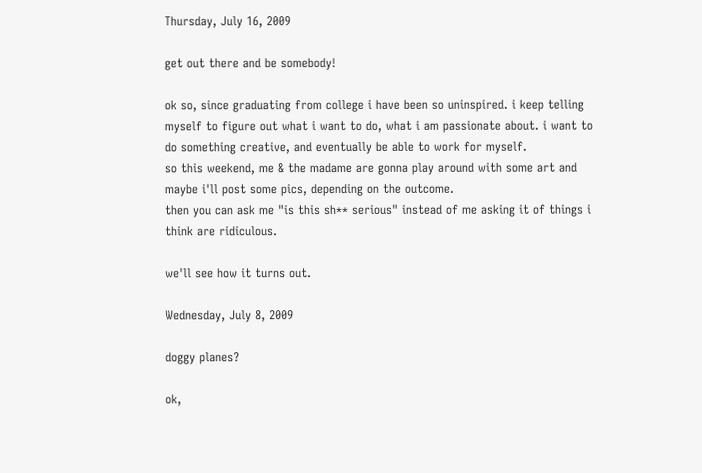Thursday, July 16, 2009

get out there and be somebody!

ok so, since graduating from college i have been so uninspired. i keep telling myself to figure out what i want to do, what i am passionate about. i want to do something creative, and eventually be able to work for myself.
so this weekend, me & the madame are gonna play around with some art and maybe i'll post some pics, depending on the outcome.
then you can ask me "is this sh** serious" instead of me asking it of things i think are ridiculous.

we'll see how it turns out.

Wednesday, July 8, 2009

doggy planes?

ok,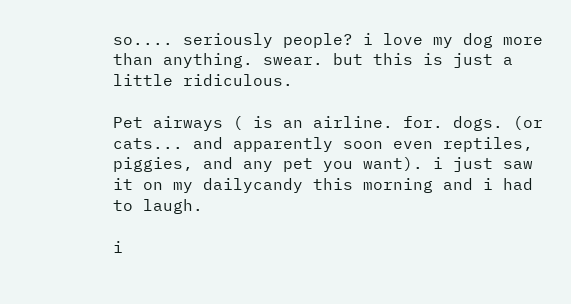so.... seriously people? i love my dog more than anything. swear. but this is just a little ridiculous.

Pet airways ( is an airline. for. dogs. (or cats... and apparently soon even reptiles, piggies, and any pet you want). i just saw it on my dailycandy this morning and i had to laugh.

i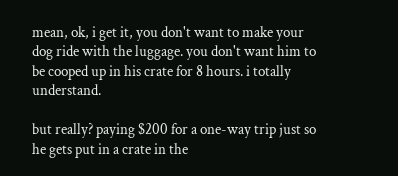mean, ok, i get it, you don't want to make your dog ride with the luggage. you don't want him to be cooped up in his crate for 8 hours. i totally understand.

but really? paying $200 for a one-way trip just so he gets put in a crate in the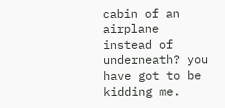cabin of an airplane instead of underneath? you have got to be kidding me.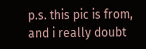p.s. this pic is from, and i really doubt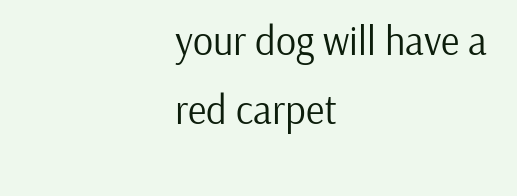your dog will have a red carpet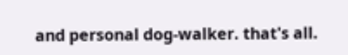and personal dog-walker. that's all.